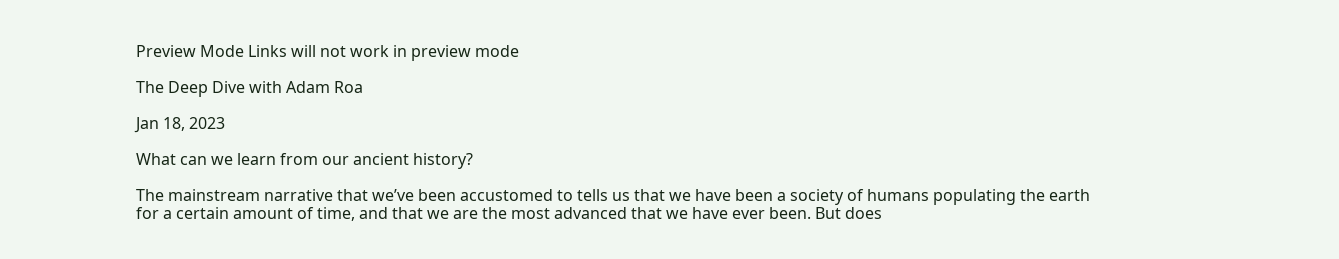Preview Mode Links will not work in preview mode

The Deep Dive with Adam Roa

Jan 18, 2023

What can we learn from our ancient history?

The mainstream narrative that we’ve been accustomed to tells us that we have been a society of humans populating the earth for a certain amount of time, and that we are the most advanced that we have ever been. But does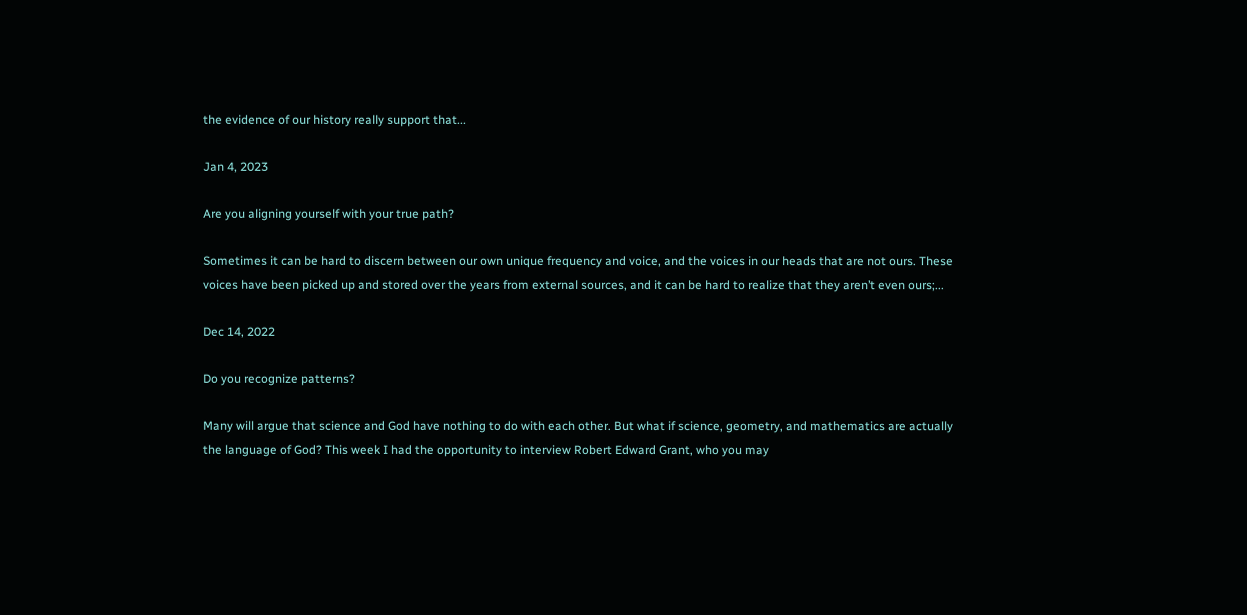the evidence of our history really support that...

Jan 4, 2023

Are you aligning yourself with your true path?

Sometimes it can be hard to discern between our own unique frequency and voice, and the voices in our heads that are not ours. These voices have been picked up and stored over the years from external sources, and it can be hard to realize that they aren’t even ours;...

Dec 14, 2022

Do you recognize patterns?

Many will argue that science and God have nothing to do with each other. But what if science, geometry, and mathematics are actually the language of God? This week I had the opportunity to interview Robert Edward Grant, who you may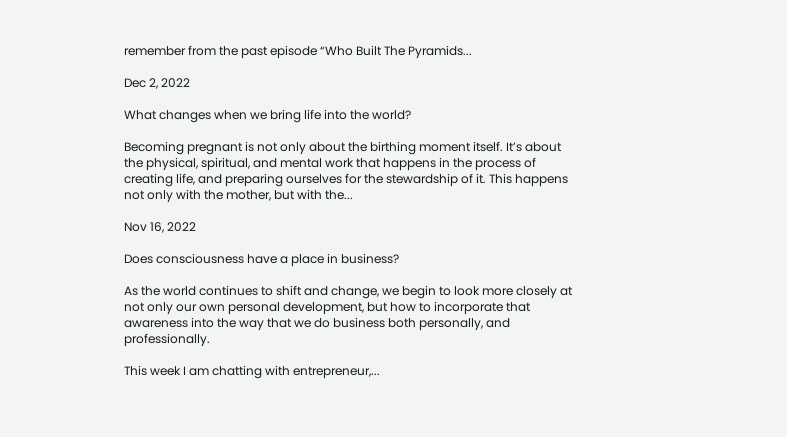remember from the past episode “Who Built The Pyramids...

Dec 2, 2022

What changes when we bring life into the world?

Becoming pregnant is not only about the birthing moment itself. It’s about the physical, spiritual, and mental work that happens in the process of creating life, and preparing ourselves for the stewardship of it. This happens not only with the mother, but with the...

Nov 16, 2022

Does consciousness have a place in business?

As the world continues to shift and change, we begin to look more closely at not only our own personal development, but how to incorporate that awareness into the way that we do business both personally, and professionally.

This week I am chatting with entrepreneur,...